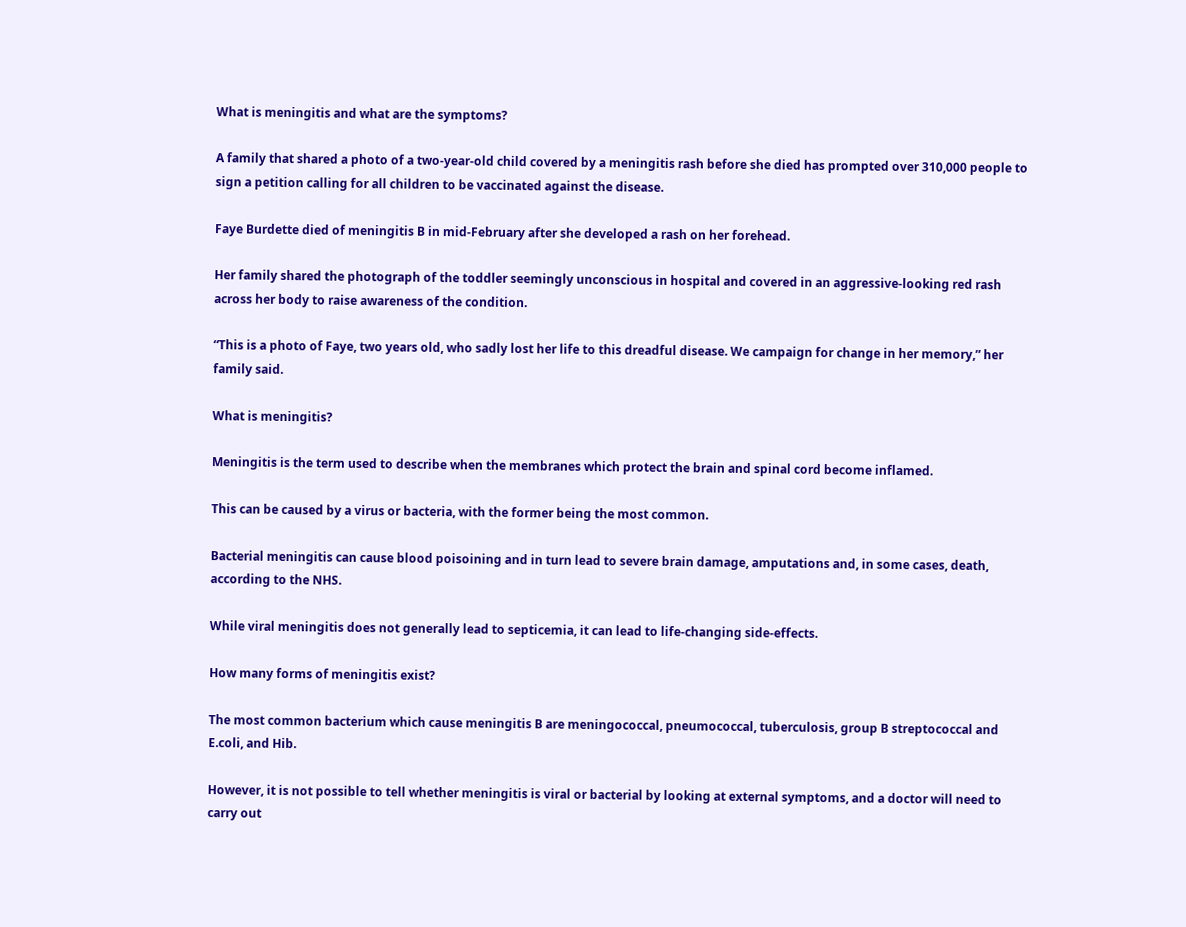What is meningitis and what are the symptoms?

A family that shared a photo of a two-year-old child covered by a meningitis rash before she died has prompted over 310,000 people to sign a petition calling for all children to be vaccinated against the disease.

Faye Burdette died of meningitis B in mid-February after she developed a rash on her forehead.

Her family shared the photograph of the toddler seemingly unconscious in hospital and covered in an aggressive-looking red rash across her body to raise awareness of the condition.

“This is a photo of Faye, two years old, who sadly lost her life to this dreadful disease. We campaign for change in her memory,” her family said.

What is meningitis?

Meningitis is the term used to describe when the membranes which protect the brain and spinal cord become inflamed.

This can be caused by a virus or bacteria, with the former being the most common.

Bacterial meningitis can cause blood poisoining and in turn lead to severe brain damage, amputations and, in some cases, death, according to the NHS.

While viral meningitis does not generally lead to septicemia, it can lead to life-changing side-effects.

How many forms of meningitis exist?

The most common bacterium which cause meningitis B are meningococcal, pneumococcal, tuberculosis, group B streptococcal and E.coli, and Hib.

However, it is not possible to tell whether meningitis is viral or bacterial by looking at external symptoms, and a doctor will need to carry out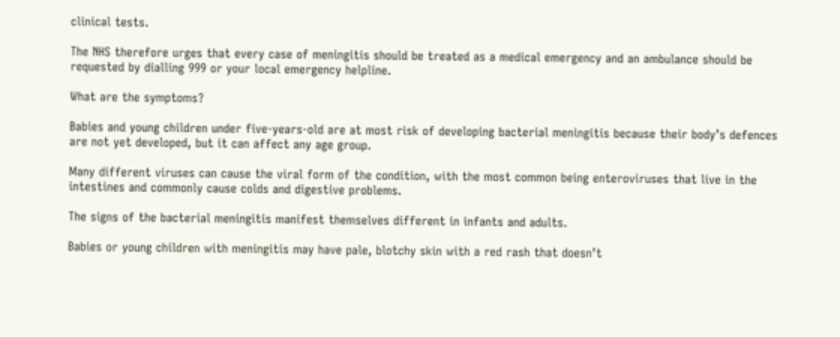clinical tests.

The NHS therefore urges that every case of meningitis should be treated as a medical emergency and an ambulance should be requested by dialling 999 or your local emergency helpline.

What are the symptoms?

Babies and young children under five-years-old are at most risk of developing bacterial meningitis because their body’s defences are not yet developed, but it can affect any age group.

Many different viruses can cause the viral form of the condition, with the most common being enteroviruses that live in the intestines and commonly cause colds and digestive problems.

The signs of the bacterial meningitis manifest themselves different in infants and adults.

Babies or young children with meningitis may have pale, blotchy skin with a red rash that doesn’t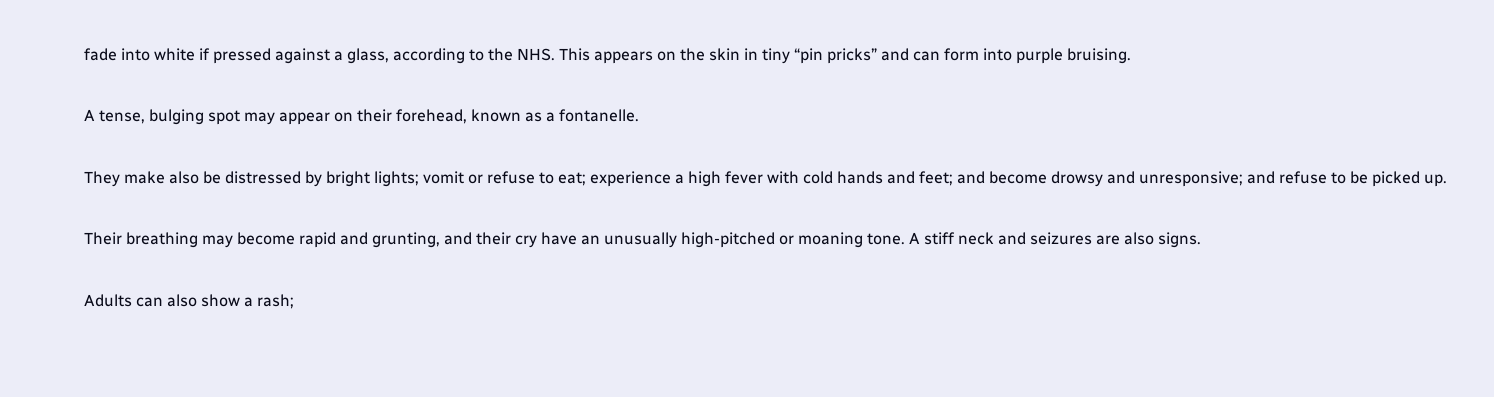fade into white if pressed against a glass, according to the NHS. This appears on the skin in tiny “pin pricks” and can form into purple bruising.

A tense, bulging spot may appear on their forehead, known as a fontanelle.

They make also be distressed by bright lights; vomit or refuse to eat; experience a high fever with cold hands and feet; and become drowsy and unresponsive; and refuse to be picked up.

Their breathing may become rapid and grunting, and their cry have an unusually high-pitched or moaning tone. A stiff neck and seizures are also signs.

Adults can also show a rash;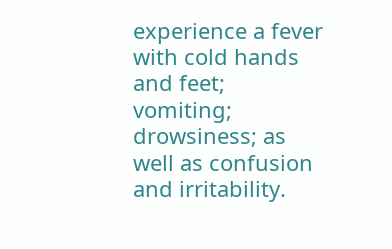experience a fever with cold hands and feet; vomiting; drowsiness; as well as confusion and irritability.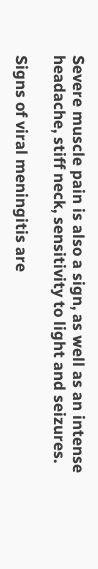Severe muscle pain is also a sign, as well as an intense headache, stiff neck, sensitivity to light and seizures.

Signs of viral meningitis are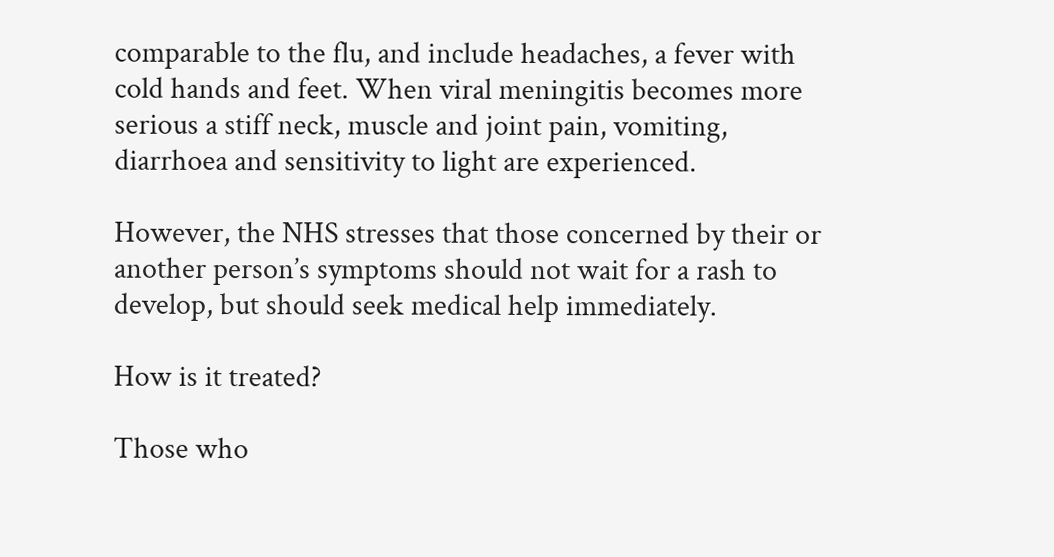comparable to the flu, and include headaches, a fever with cold hands and feet. When viral meningitis becomes more serious a stiff neck, muscle and joint pain, vomiting, diarrhoea and sensitivity to light are experienced.

However, the NHS stresses that those concerned by their or another person’s symptoms should not wait for a rash to develop, but should seek medical help immediately.

How is it treated?

Those who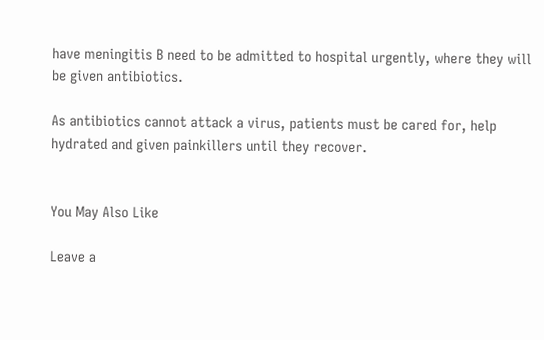have meningitis B need to be admitted to hospital urgently, where they will be given antibiotics.

As antibiotics cannot attack a virus, patients must be cared for, help hydrated and given painkillers until they recover.


You May Also Like

Leave a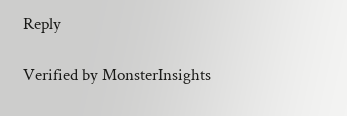Reply

Verified by MonsterInsights